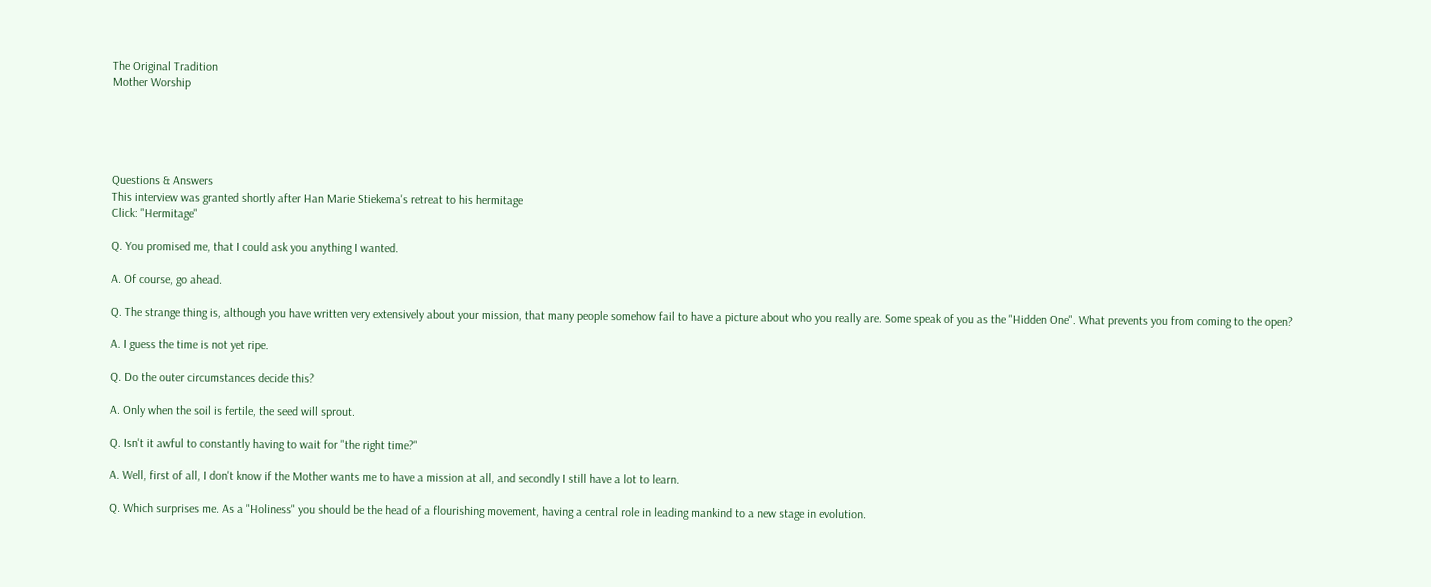The Original Tradition
Mother Worship





Questions & Answers
This interview was granted shortly after Han Marie Stiekema's retreat to his hermitage
Click: "Hermitage"

Q. You promised me, that I could ask you anything I wanted.

A. Of course, go ahead.

Q. The strange thing is, although you have written very extensively about your mission, that many people somehow fail to have a picture about who you really are. Some speak of you as the "Hidden One". What prevents you from coming to the open?

A. I guess the time is not yet ripe.

Q. Do the outer circumstances decide this?

A. Only when the soil is fertile, the seed will sprout.

Q. Isn't it awful to constantly having to wait for "the right time?"

A. Well, first of all, I don't know if the Mother wants me to have a mission at all, and secondly I still have a lot to learn.

Q. Which surprises me. As a "Holiness" you should be the head of a flourishing movement, having a central role in leading mankind to a new stage in evolution.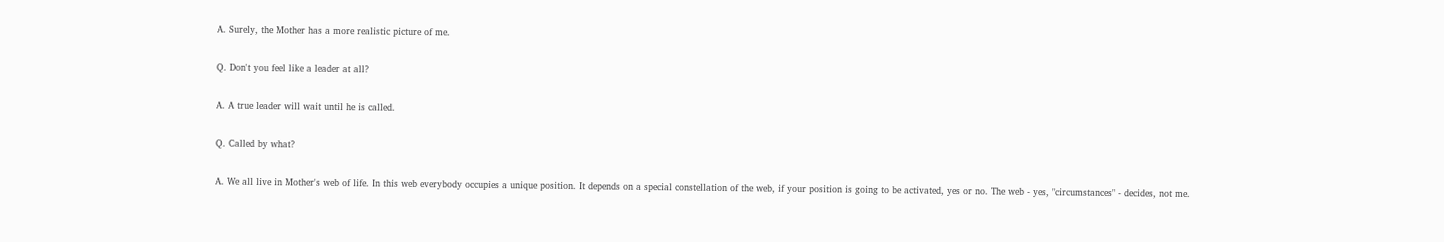A. Surely, the Mother has a more realistic picture of me.

Q. Don't you feel like a leader at all?

A. A true leader will wait until he is called.

Q. Called by what?

A. We all live in Mother's web of life. In this web everybody occupies a unique position. It depends on a special constellation of the web, if your position is going to be activated, yes or no. The web - yes, "circumstances" - decides, not me.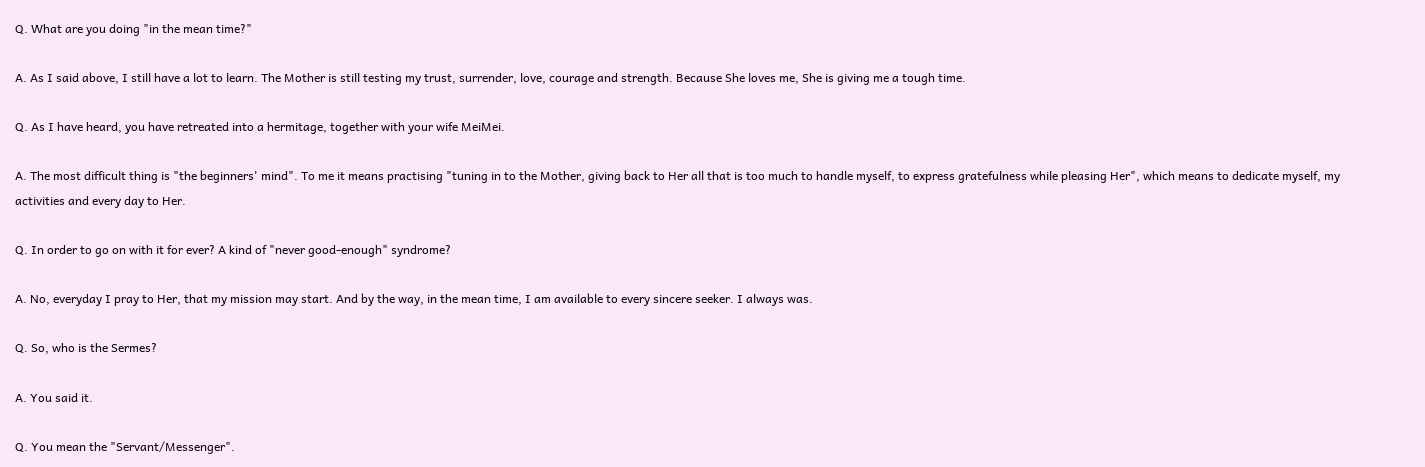Q. What are you doing "in the mean time?"

A. As I said above, I still have a lot to learn. The Mother is still testing my trust, surrender, love, courage and strength. Because She loves me, She is giving me a tough time.

Q. As I have heard, you have retreated into a hermitage, together with your wife MeiMei.

A. The most difficult thing is "the beginners' mind". To me it means practising "tuning in to the Mother, giving back to Her all that is too much to handle myself, to express gratefulness while pleasing Her", which means to dedicate myself, my activities and every day to Her.

Q. In order to go on with it for ever? A kind of "never good-enough" syndrome?

A. No, everyday I pray to Her, that my mission may start. And by the way, in the mean time, I am available to every sincere seeker. I always was.

Q. So, who is the Sermes?

A. You said it.

Q. You mean the "Servant/Messenger".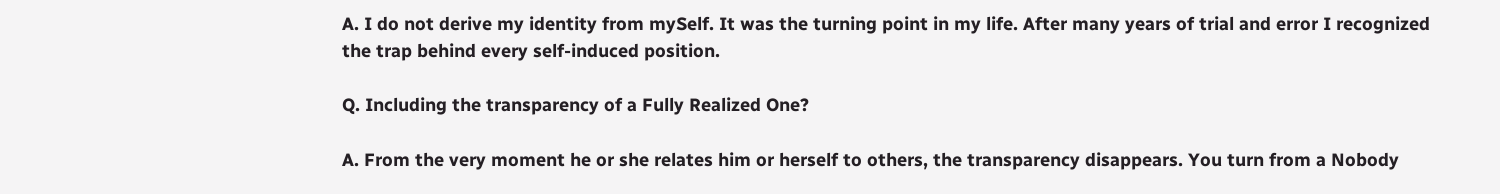A. I do not derive my identity from mySelf. It was the turning point in my life. After many years of trial and error I recognized the trap behind every self-induced position.

Q. Including the transparency of a Fully Realized One?

A. From the very moment he or she relates him or herself to others, the transparency disappears. You turn from a Nobody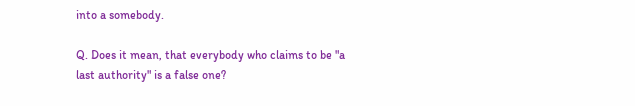into a somebody.

Q. Does it mean, that everybody who claims to be "a last authority" is a false one?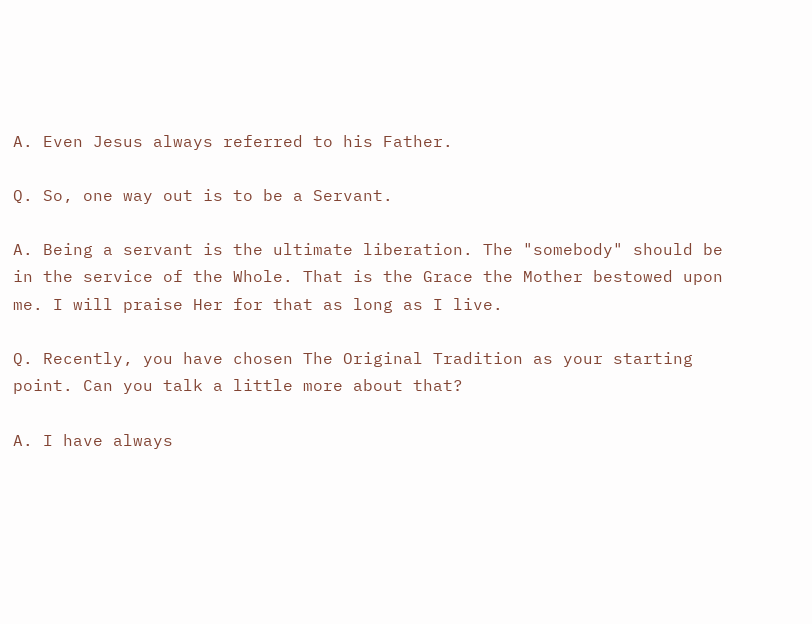A. Even Jesus always referred to his Father.

Q. So, one way out is to be a Servant.

A. Being a servant is the ultimate liberation. The "somebody" should be in the service of the Whole. That is the Grace the Mother bestowed upon me. I will praise Her for that as long as I live.

Q. Recently, you have chosen The Original Tradition as your starting point. Can you talk a little more about that?

A. I have always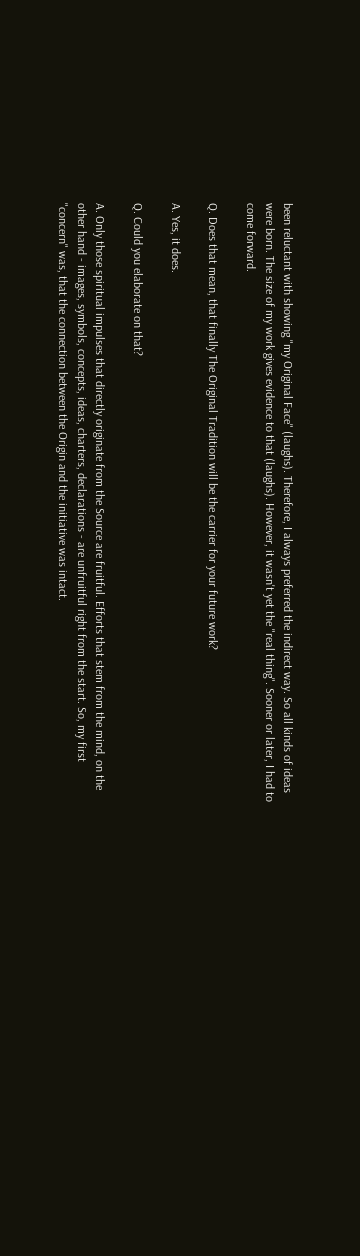been reluctant with showing "my Original Face" (laughs). Therefore, I always preferred the indirect way. So all kinds of ideas were born. The size of my work gives evidence to that (laughs). However, it wasn't yet the "real thing". Sooner or later, I had to come forward.

Q. Does that mean, that finally The Original Tradition will be the carrier for your future work?

A. Yes, it does.

Q. Could you elaborate on that?

A. Only those spiritual impulses that directly originate from the Source are fruitful. Efforts that stem from the mind, on the other hand - images, symbols, concepts, ideas, charters, declarations - are unfruitful right from the start. So, my first "concern" was, that the connection between the Origin and the initiative was intact.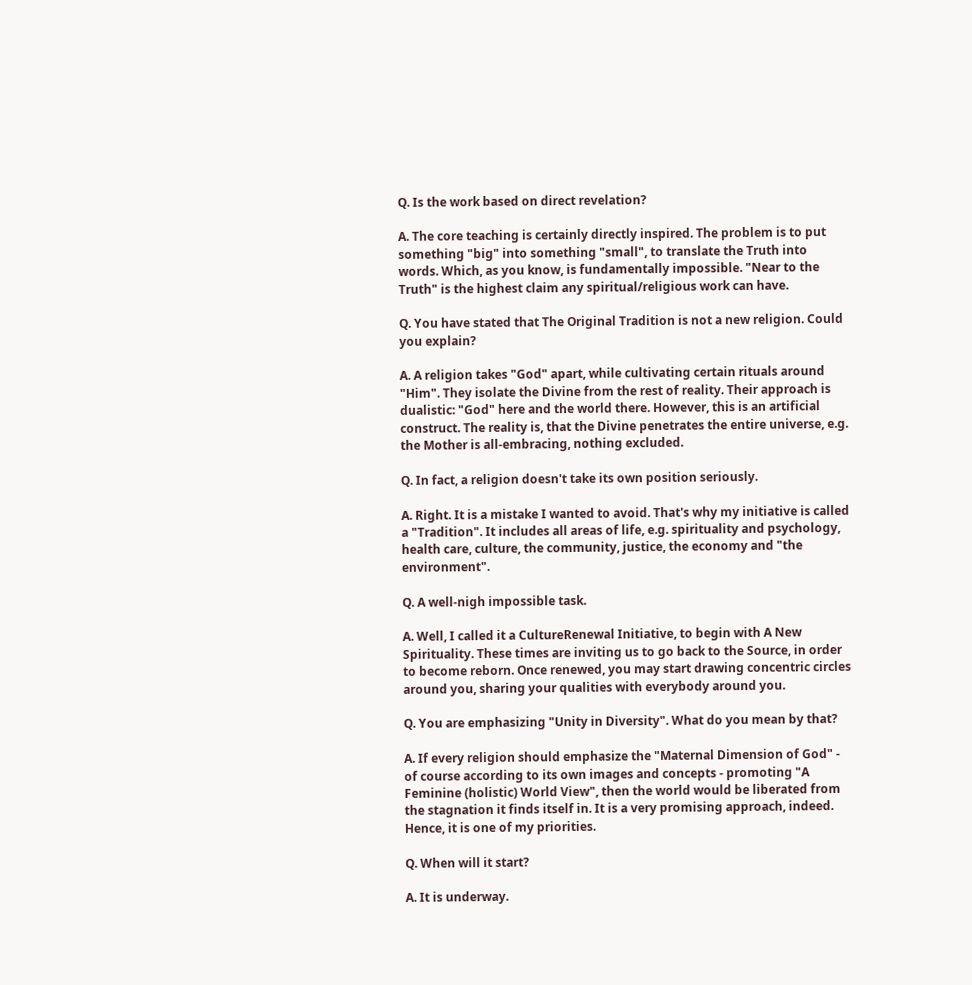Q. Is the work based on direct revelation?

A. The core teaching is certainly directly inspired. The problem is to put something "big" into something "small", to translate the Truth into words. Which, as you know, is fundamentally impossible. "Near to the Truth" is the highest claim any spiritual/religious work can have.

Q. You have stated that The Original Tradition is not a new religion. Could you explain?

A. A religion takes "God" apart, while cultivating certain rituals around "Him". They isolate the Divine from the rest of reality. Their approach is dualistic: "God" here and the world there. However, this is an artificial construct. The reality is, that the Divine penetrates the entire universe, e.g. the Mother is all-embracing, nothing excluded.

Q. In fact, a religion doesn't take its own position seriously.

A. Right. It is a mistake I wanted to avoid. That's why my initiative is called a "Tradition". It includes all areas of life, e.g. spirituality and psychology, health care, culture, the community, justice, the economy and "the environment".

Q. A well-nigh impossible task.

A. Well, I called it a CultureRenewal Initiative, to begin with A New Spirituality. These times are inviting us to go back to the Source, in order to become reborn. Once renewed, you may start drawing concentric circles around you, sharing your qualities with everybody around you.

Q. You are emphasizing "Unity in Diversity". What do you mean by that?

A. If every religion should emphasize the "Maternal Dimension of God" - of course according to its own images and concepts - promoting "A Feminine (holistic) World View", then the world would be liberated from the stagnation it finds itself in. It is a very promising approach, indeed. Hence, it is one of my priorities.

Q. When will it start?

A. It is underway.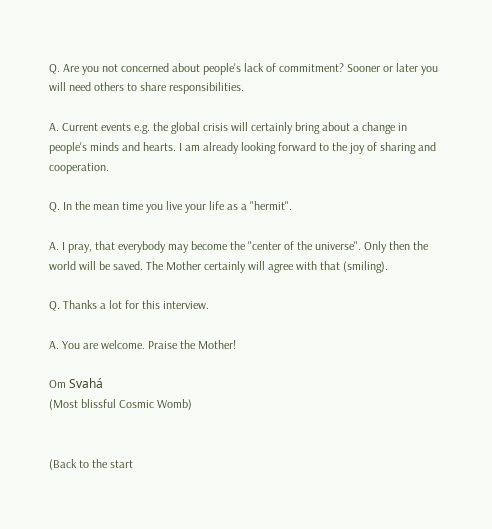Q. Are you not concerned about people's lack of commitment? Sooner or later you will need others to share responsibilities.

A. Current events e.g. the global crisis will certainly bring about a change in people's minds and hearts. I am already looking forward to the joy of sharing and cooperation.

Q. In the mean time you live your life as a "hermit".

A. I pray, that everybody may become the "center of the universe". Only then the world will be saved. The Mother certainly will agree with that (smiling).

Q. Thanks a lot for this interview.

A. You are welcome. Praise the Mother!

Om Svahá
(Most blissful Cosmic Womb)


(Back to the start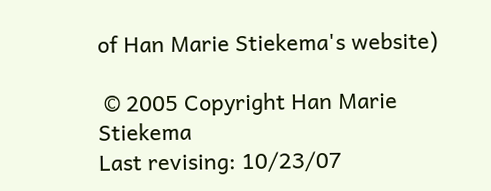of Han Marie Stiekema's website)

 © 2005 Copyright Han Marie Stiekema
Last revising: 10/23/07